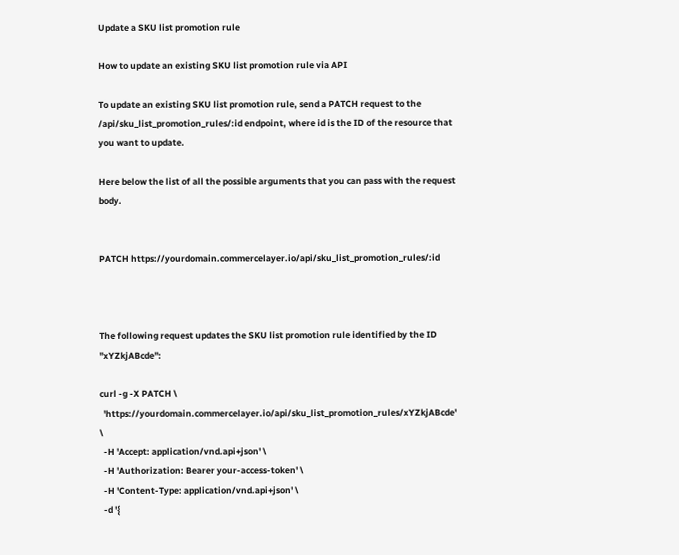Update a SKU list promotion rule

How to update an existing SKU list promotion rule via API

To update an existing SKU list promotion rule, send a PATCH request to the /api/sku_list_promotion_rules/:id endpoint, where id is the ID of the resource that you want to update.

Here below the list of all the possible arguments that you can pass with the request body.


PATCH https://yourdomain.commercelayer.io/api/sku_list_promotion_rules/:id



The following request updates the SKU list promotion rule identified by the ID "xYZkjABcde":

curl -g -X PATCH \
  'https://yourdomain.commercelayer.io/api/sku_list_promotion_rules/xYZkjABcde' \
  -H 'Accept: application/vnd.api+json' \
  -H 'Authorization: Bearer your-access-token' \
  -H 'Content-Type: application/vnd.api+json' \
  -d '{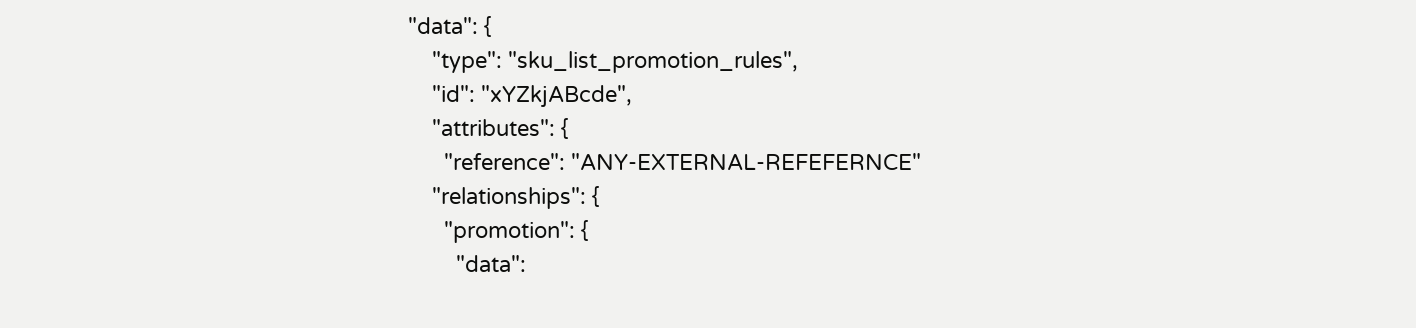"data": {
    "type": "sku_list_promotion_rules",
    "id": "xYZkjABcde",
    "attributes": {
      "reference": "ANY-EXTERNAL-REFEFERNCE"
    "relationships": {
      "promotion": {
        "data":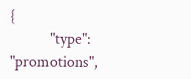{
          "type": "promotions",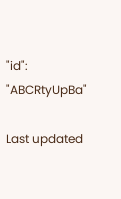"id": "ABCRtyUpBa"

Last updated